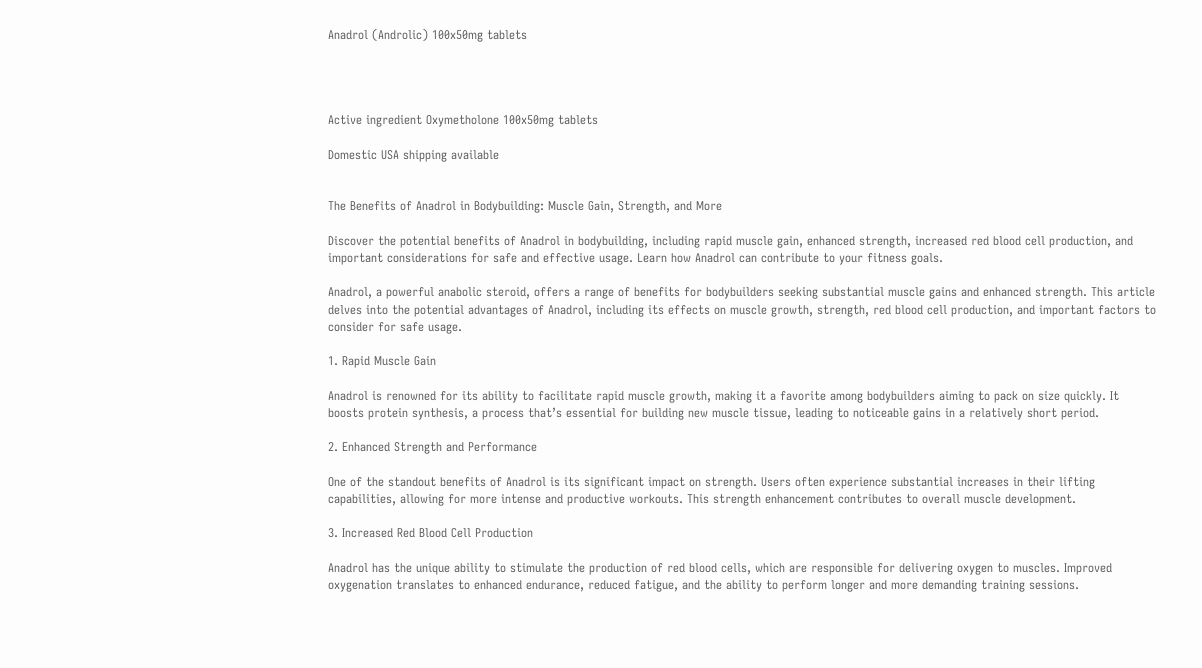Anadrol (Androlic) 100x50mg tablets




Active ingredient Oxymetholone 100x50mg tablets

Domestic USA shipping available


The Benefits of Anadrol in Bodybuilding: Muscle Gain, Strength, and More

Discover the potential benefits of Anadrol in bodybuilding, including rapid muscle gain, enhanced strength, increased red blood cell production, and important considerations for safe and effective usage. Learn how Anadrol can contribute to your fitness goals.

Anadrol, a powerful anabolic steroid, offers a range of benefits for bodybuilders seeking substantial muscle gains and enhanced strength. This article delves into the potential advantages of Anadrol, including its effects on muscle growth, strength, red blood cell production, and important factors to consider for safe usage.

1. Rapid Muscle Gain

Anadrol is renowned for its ability to facilitate rapid muscle growth, making it a favorite among bodybuilders aiming to pack on size quickly. It boosts protein synthesis, a process that’s essential for building new muscle tissue, leading to noticeable gains in a relatively short period.

2. Enhanced Strength and Performance

One of the standout benefits of Anadrol is its significant impact on strength. Users often experience substantial increases in their lifting capabilities, allowing for more intense and productive workouts. This strength enhancement contributes to overall muscle development.

3. Increased Red Blood Cell Production

Anadrol has the unique ability to stimulate the production of red blood cells, which are responsible for delivering oxygen to muscles. Improved oxygenation translates to enhanced endurance, reduced fatigue, and the ability to perform longer and more demanding training sessions.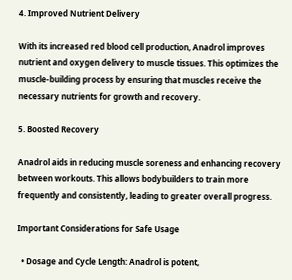4. Improved Nutrient Delivery

With its increased red blood cell production, Anadrol improves nutrient and oxygen delivery to muscle tissues. This optimizes the muscle-building process by ensuring that muscles receive the necessary nutrients for growth and recovery.

5. Boosted Recovery

Anadrol aids in reducing muscle soreness and enhancing recovery between workouts. This allows bodybuilders to train more frequently and consistently, leading to greater overall progress.

Important Considerations for Safe Usage

  • Dosage and Cycle Length: Anadrol is potent,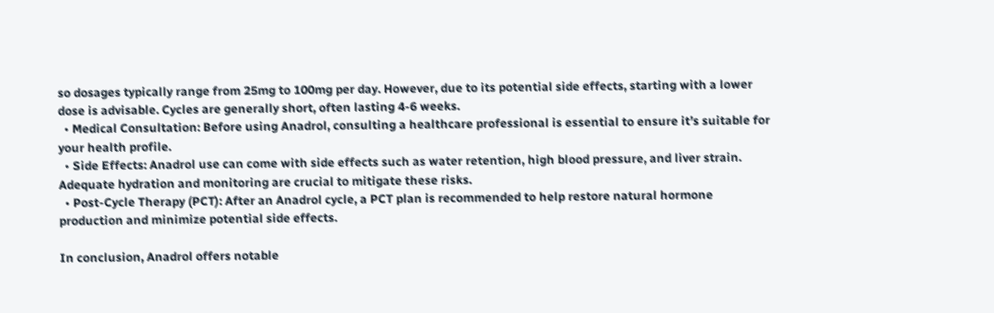so dosages typically range from 25mg to 100mg per day. However, due to its potential side effects, starting with a lower dose is advisable. Cycles are generally short, often lasting 4-6 weeks.
  • Medical Consultation: Before using Anadrol, consulting a healthcare professional is essential to ensure it’s suitable for your health profile.
  • Side Effects: Anadrol use can come with side effects such as water retention, high blood pressure, and liver strain. Adequate hydration and monitoring are crucial to mitigate these risks.
  • Post-Cycle Therapy (PCT): After an Anadrol cycle, a PCT plan is recommended to help restore natural hormone production and minimize potential side effects.

In conclusion, Anadrol offers notable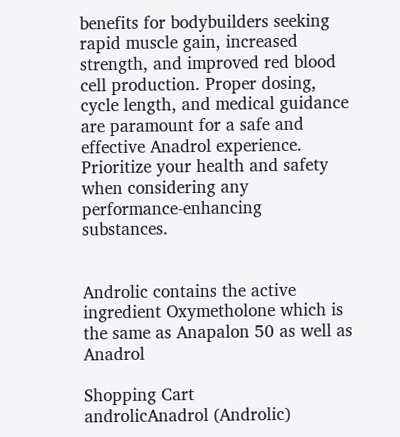benefits for bodybuilders seeking rapid muscle gain, increased strength, and improved red blood cell production. Proper dosing, cycle length, and medical guidance are paramount for a safe and effective Anadrol experience. Prioritize your health and safety when considering any performance-enhancing substances.


Androlic contains the active ingredient Oxymetholone which is the same as Anapalon 50 as well as Anadrol

Shopping Cart
androlicAnadrol (Androlic)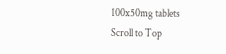100x50mg tablets
Scroll to Top